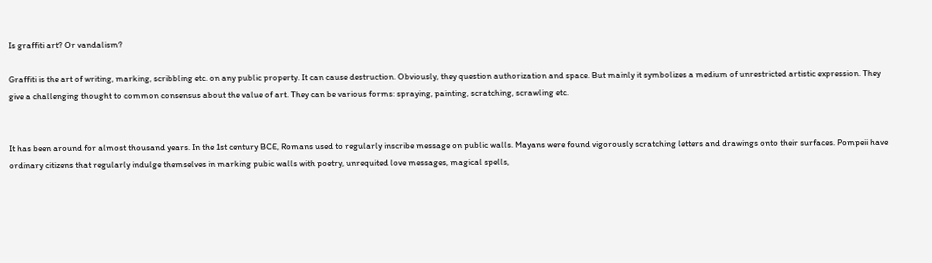Is graffiti art? Or vandalism?

Graffiti is the art of writing, marking, scribbling etc. on any public property. It can cause destruction. Obviously, they question authorization and space. But mainly it symbolizes a medium of unrestricted artistic expression. They give a challenging thought to common consensus about the value of art. They can be various forms: spraying, painting, scratching, scrawling etc.


It has been around for almost thousand years. In the 1st century BCE, Romans used to regularly inscribe message on public walls. Mayans were found vigorously scratching letters and drawings onto their surfaces. Pompeii have ordinary citizens that regularly indulge themselves in marking pubic walls with poetry, unrequited love messages, magical spells,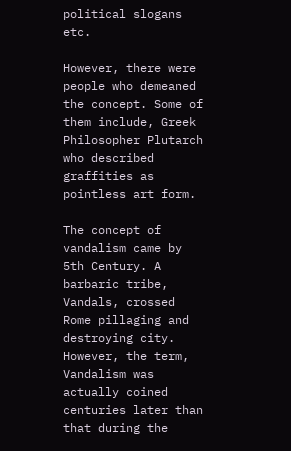political slogans etc.

However, there were people who demeaned the concept. Some of them include, Greek Philosopher Plutarch who described graffities as pointless art form.

The concept of vandalism came by 5th Century. A barbaric tribe, Vandals, crossed Rome pillaging and destroying city. However, the term, Vandalism was actually coined centuries later than that during the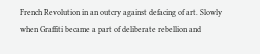French Revolution in an outcry against defacing of art. Slowly when Graffiti became a part of deliberate rebellion and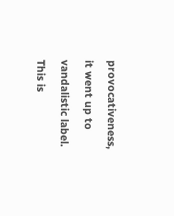provocativeness, it went up to vandalistic label. This is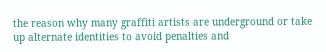the reason why many graffiti artists are underground or take up alternate identities to avoid penalties and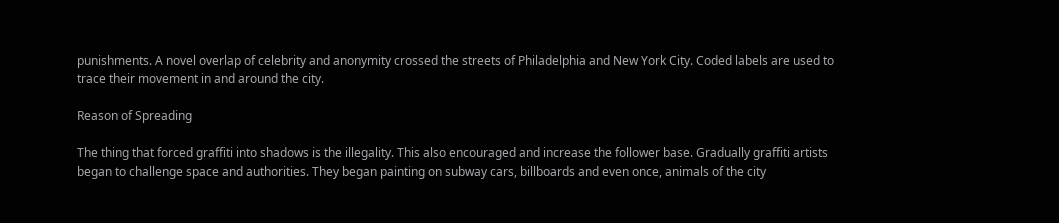punishments. A novel overlap of celebrity and anonymity crossed the streets of Philadelphia and New York City. Coded labels are used to trace their movement in and around the city.

Reason of Spreading

The thing that forced graffiti into shadows is the illegality. This also encouraged and increase the follower base. Gradually graffiti artists began to challenge space and authorities. They began painting on subway cars, billboards and even once, animals of the city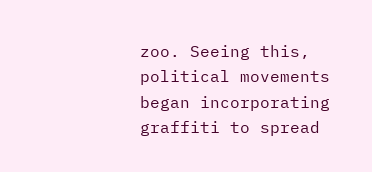zoo. Seeing this, political movements began incorporating graffiti to spread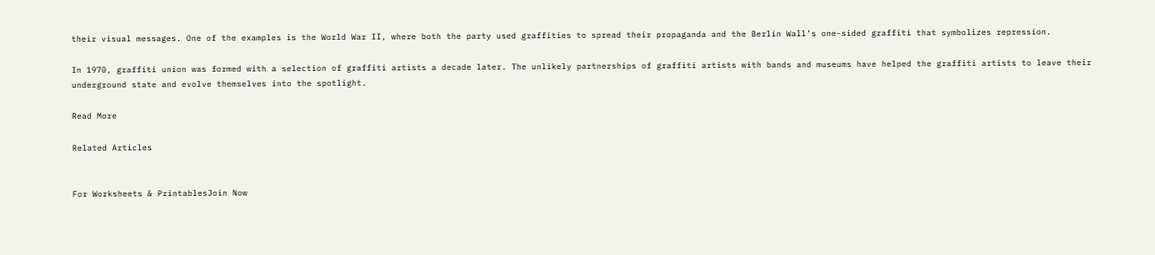their visual messages. One of the examples is the World War II, where both the party used graffities to spread their propaganda and the Berlin Wall’s one-sided graffiti that symbolizes repression.

In 1970, graffiti union was formed with a selection of graffiti artists a decade later. The unlikely partnerships of graffiti artists with bands and museums have helped the graffiti artists to leave their underground state and evolve themselves into the spotlight.

Read More

Related Articles


For Worksheets & PrintablesJoin Now